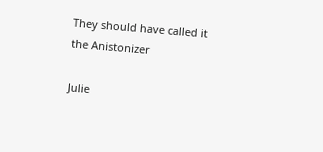They should have called it the Anistonizer

Julie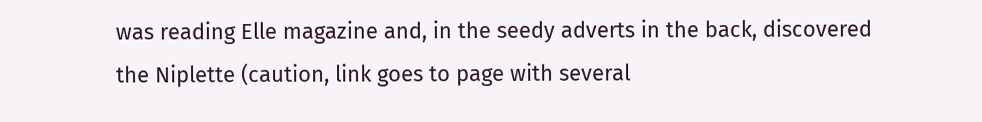was reading Elle magazine and, in the seedy adverts in the back, discovered the Niplette (caution, link goes to page with several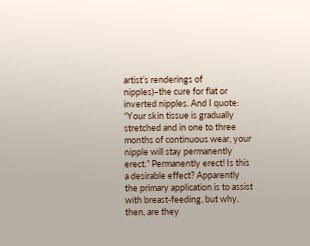artist’s renderings of nipples)–the cure for flat or inverted nipples. And I quote: “Your skin tissue is gradually stretched and in one to three months of continuous wear, your nipple will stay permanently erect.” Permanently erect! Is this a desirable effect? Apparently the primary application is to assist with breast-feeding, but why, then, are they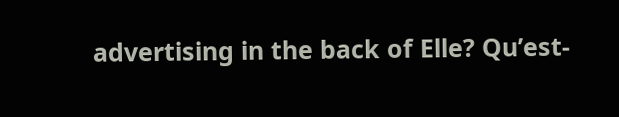advertising in the back of Elle? Qu’est-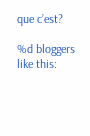que c’est?

%d bloggers like this: